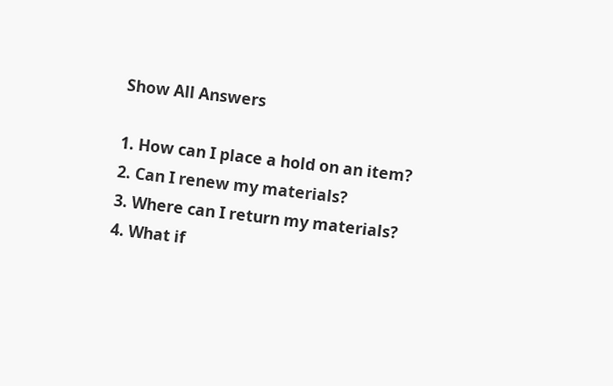Show All Answers

1. How can I place a hold on an item?
2. Can I renew my materials?
3. Where can I return my materials?
4. What if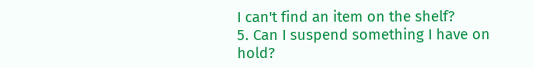I can't find an item on the shelf?
5. Can I suspend something I have on hold?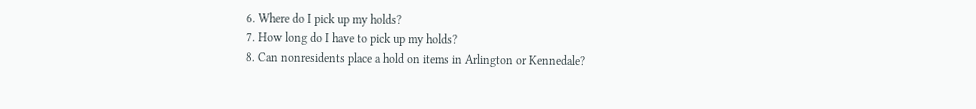6. Where do I pick up my holds?
7. How long do I have to pick up my holds?
8. Can nonresidents place a hold on items in Arlington or Kennedale?